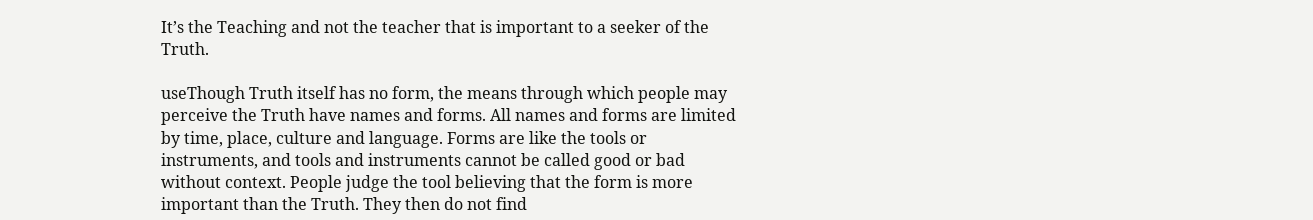It’s the Teaching and not the teacher that is important to a seeker of the Truth.

useThough Truth itself has no form, the means through which people may perceive the Truth have names and forms. All names and forms are limited by time, place, culture and language. Forms are like the tools or instruments, and tools and instruments cannot be called good or bad without context. People judge the tool believing that the form is more important than the Truth. They then do not find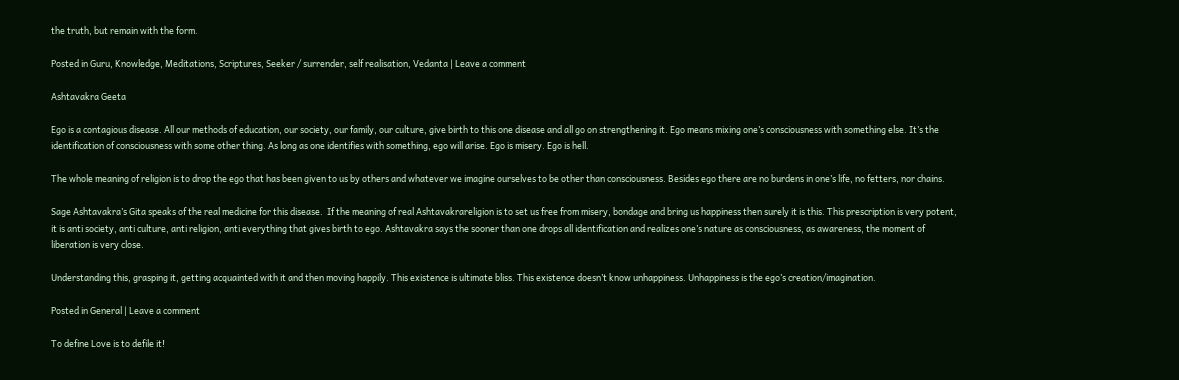the truth, but remain with the form.

Posted in Guru, Knowledge, Meditations, Scriptures, Seeker / surrender, self realisation, Vedanta | Leave a comment

Ashtavakra Geeta

Ego is a contagious disease. All our methods of education, our society, our family, our culture, give birth to this one disease and all go on strengthening it. Ego means mixing one’s consciousness with something else. It’s the identification of consciousness with some other thing. As long as one identifies with something, ego will arise. Ego is misery. Ego is hell.

The whole meaning of religion is to drop the ego that has been given to us by others and whatever we imagine ourselves to be other than consciousness. Besides ego there are no burdens in one’s life, no fetters, nor chains.

Sage Ashtavakra’s Gita speaks of the real medicine for this disease.  If the meaning of real Ashtavakrareligion is to set us free from misery, bondage and bring us happiness then surely it is this. This prescription is very potent, it is anti society, anti culture, anti religion, anti everything that gives birth to ego. Ashtavakra says the sooner than one drops all identification and realizes one’s nature as consciousness, as awareness, the moment of liberation is very close.

Understanding this, grasping it, getting acquainted with it and then moving happily. This existence is ultimate bliss. This existence doesn’t know unhappiness. Unhappiness is the ego’s creation/imagination.

Posted in General | Leave a comment

To define Love is to defile it!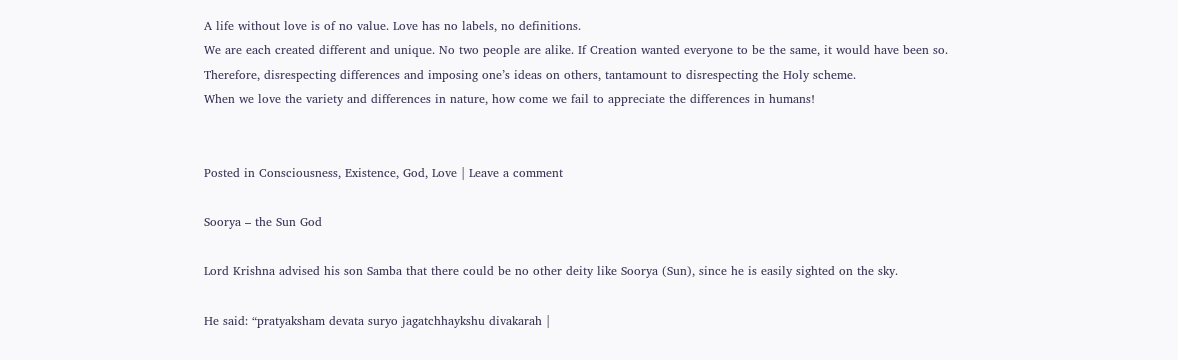A life without love is of no value. Love has no labels, no definitions.
We are each created different and unique. No two people are alike. If Creation wanted everyone to be the same, it would have been so. Therefore, disrespecting differences and imposing one’s ideas on others, tantamount to disrespecting the Holy scheme.
When we love the variety and differences in nature, how come we fail to appreciate the differences in humans!


Posted in Consciousness, Existence, God, Love | Leave a comment

Soorya – the Sun God

Lord Krishna advised his son Samba that there could be no other deity like Soorya (Sun), since he is easily sighted on the sky.

He said: “pratyaksham devata suryo jagatchhaykshu divakarah |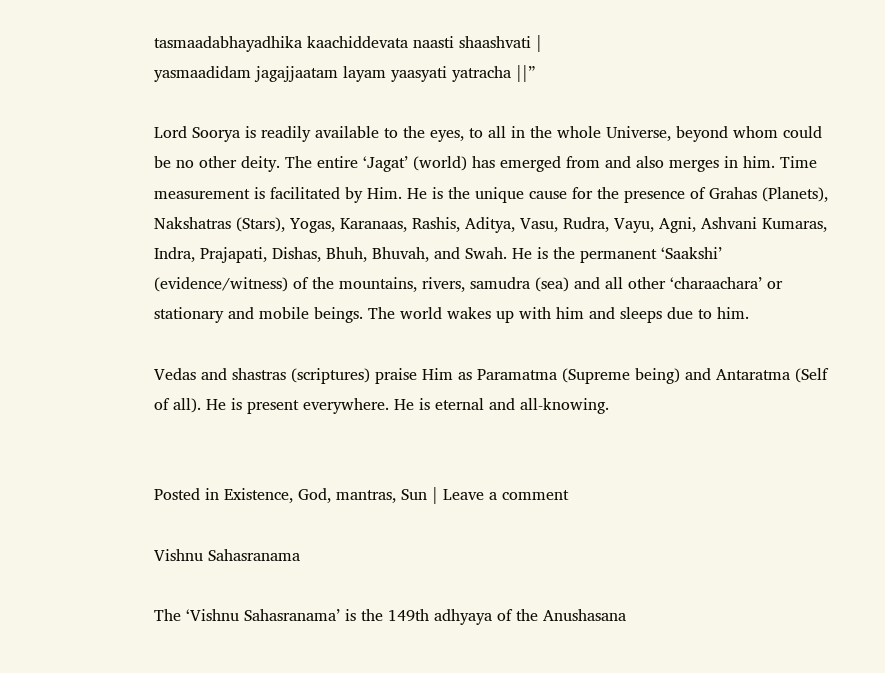tasmaadabhayadhika kaachiddevata naasti shaashvati |
yasmaadidam jagajjaatam layam yaasyati yatracha ||”

Lord Soorya is readily available to the eyes, to all in the whole Universe, beyond whom could be no other deity. The entire ‘Jagat’ (world) has emerged from and also merges in him. Time measurement is facilitated by Him. He is the unique cause for the presence of Grahas (Planets), Nakshatras (Stars), Yogas, Karanaas, Rashis, Aditya, Vasu, Rudra, Vayu, Agni, Ashvani Kumaras, Indra, Prajapati, Dishas, Bhuh, Bhuvah, and Swah. He is the permanent ‘Saakshi’ (evidence/witness) of the mountains, rivers, samudra (sea) and all other ‘charaachara’ or stationary and mobile beings. The world wakes up with him and sleeps due to him.

Vedas and shastras (scriptures) praise Him as Paramatma (Supreme being) and Antaratma (Self of all). He is present everywhere. He is eternal and all-knowing.


Posted in Existence, God, mantras, Sun | Leave a comment

Vishnu Sahasranama

The ‘Vishnu Sahasranama’ is the 149th adhyaya of the Anushasana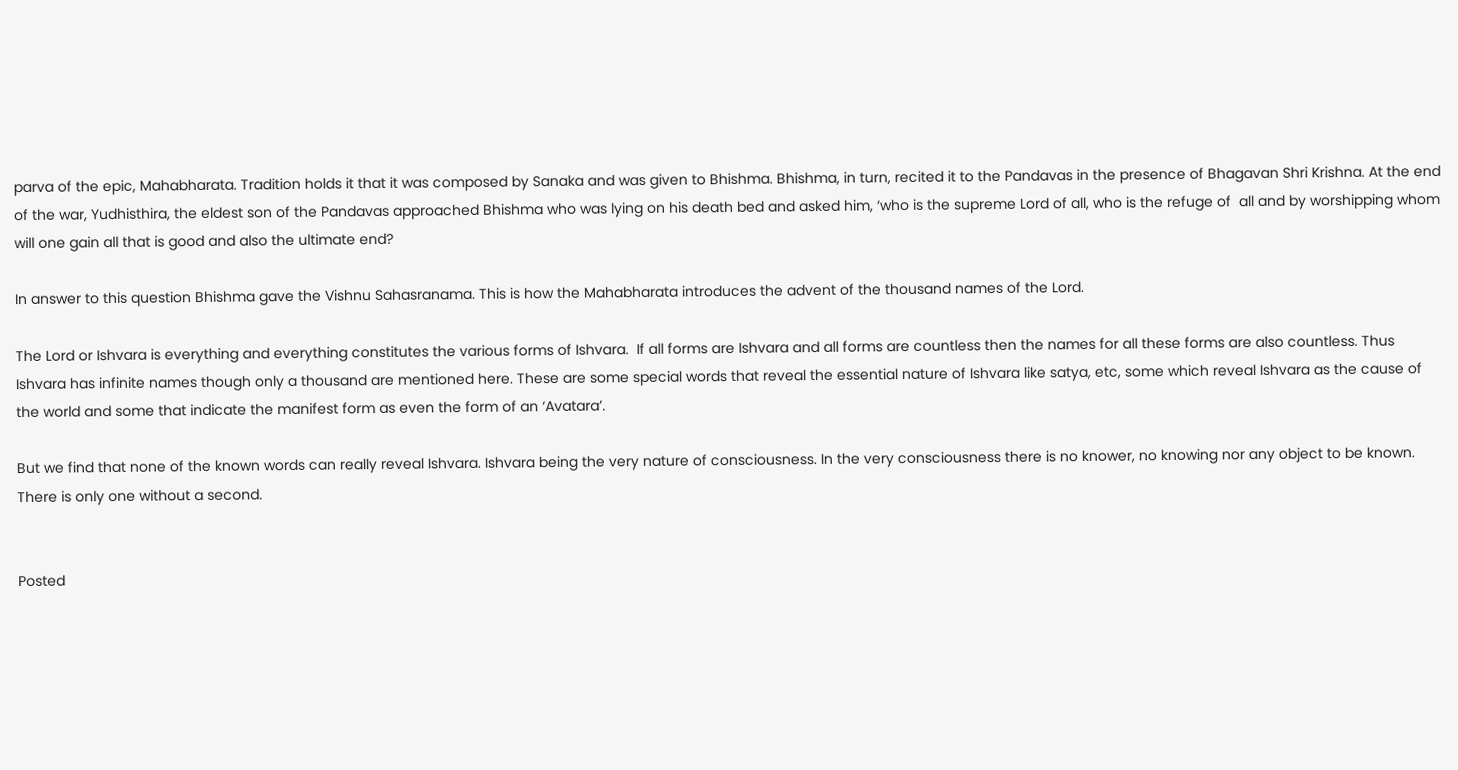parva of the epic, Mahabharata. Tradition holds it that it was composed by Sanaka and was given to Bhishma. Bhishma, in turn, recited it to the Pandavas in the presence of Bhagavan Shri Krishna. At the end of the war, Yudhisthira, the eldest son of the Pandavas approached Bhishma who was lying on his death bed and asked him, ‘who is the supreme Lord of all, who is the refuge of  all and by worshipping whom will one gain all that is good and also the ultimate end?

In answer to this question Bhishma gave the Vishnu Sahasranama. This is how the Mahabharata introduces the advent of the thousand names of the Lord.

The Lord or Ishvara is everything and everything constitutes the various forms of Ishvara.  If all forms are Ishvara and all forms are countless then the names for all these forms are also countless. Thus Ishvara has infinite names though only a thousand are mentioned here. These are some special words that reveal the essential nature of Ishvara like satya, etc, some which reveal Ishvara as the cause of the world and some that indicate the manifest form as even the form of an ‘Avatara’.

But we find that none of the known words can really reveal Ishvara. Ishvara being the very nature of consciousness. In the very consciousness there is no knower, no knowing nor any object to be known. There is only one without a second.


Posted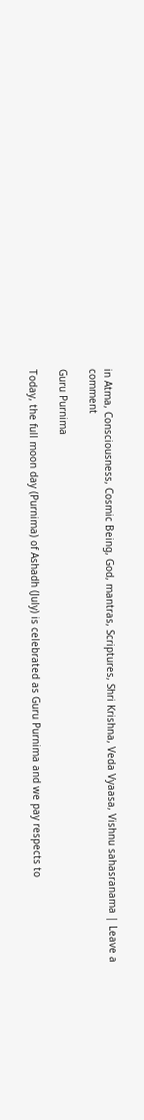in Atma, Consciousness, Cosmic Being, God, mantras, Scriptures, Shri Krishna, Veda Vyaasa, Vishnu sahasranama | Leave a comment

Guru Purnima

Today, the full moon day (Purnima) of Ashadh (July) is celebrated as Guru Purnima and we pay respects to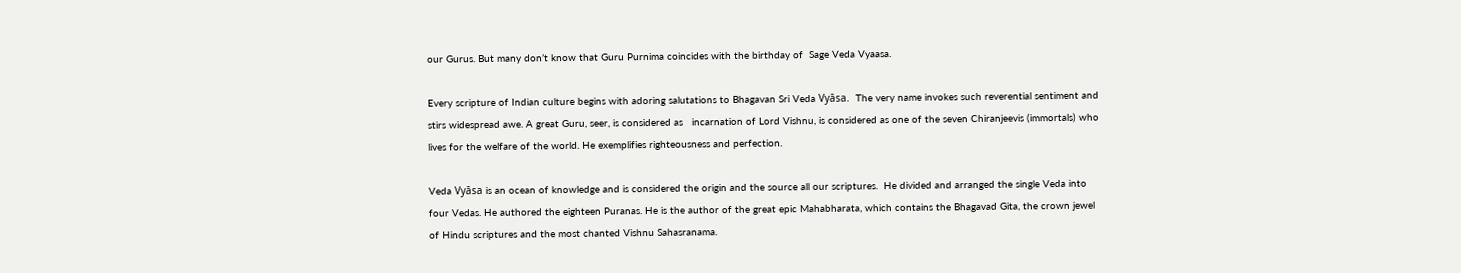our Gurus. But many don’t know that Guru Purnima coincides with the birthday of  Sage Veda Vyaasa.

Every scripture of Indian culture begins with adoring salutations to Bhagavan Sri Veda Vyāsa.  The very name invokes such reverential sentiment and stirs widespread awe. A great Guru, seer, is considered as   incarnation of Lord Vishnu, is considered as one of the seven Chiranjeevis (immortals) who lives for the welfare of the world. He exemplifies righteousness and perfection.

Veda Vyāsa is an ocean of knowledge and is considered the origin and the source all our scriptures.  He divided and arranged the single Veda into four Vedas. He authored the eighteen Puranas. He is the author of the great epic Mahabharata, which contains the Bhagavad Gita, the crown jewel of Hindu scriptures and the most chanted Vishnu Sahasranama.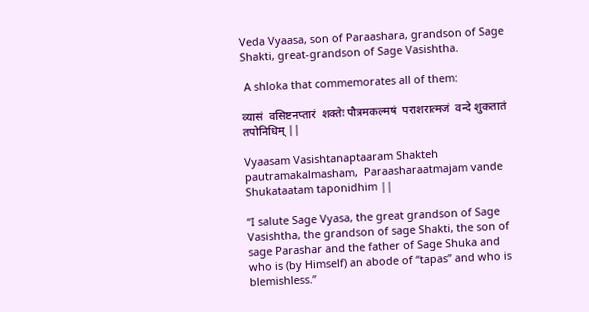Veda Vyaasa, son of Paraashara, grandson of Sage Shakti, great-grandson of Sage Vasishtha.

 A shloka that commemorates all of them:

व्यासं  वसिष्टनप्तारं  शक्तेः पौत्रमकल्मषं  पराशरात्मजं  वन्दे शुकतातं  तपोनिधिम् ||

Vyaasam Vasishtanaptaaram Shakteh pautramakalmasham,  Paraasharaatmajam vande Shukataatam taponidhim ||

“I salute Sage Vyasa, the great grandson of Sage Vasishtha, the grandson of sage Shakti, the son of sage Parashar and the father of Sage Shuka and who is (by Himself) an abode of “tapas” and who is blemishless.”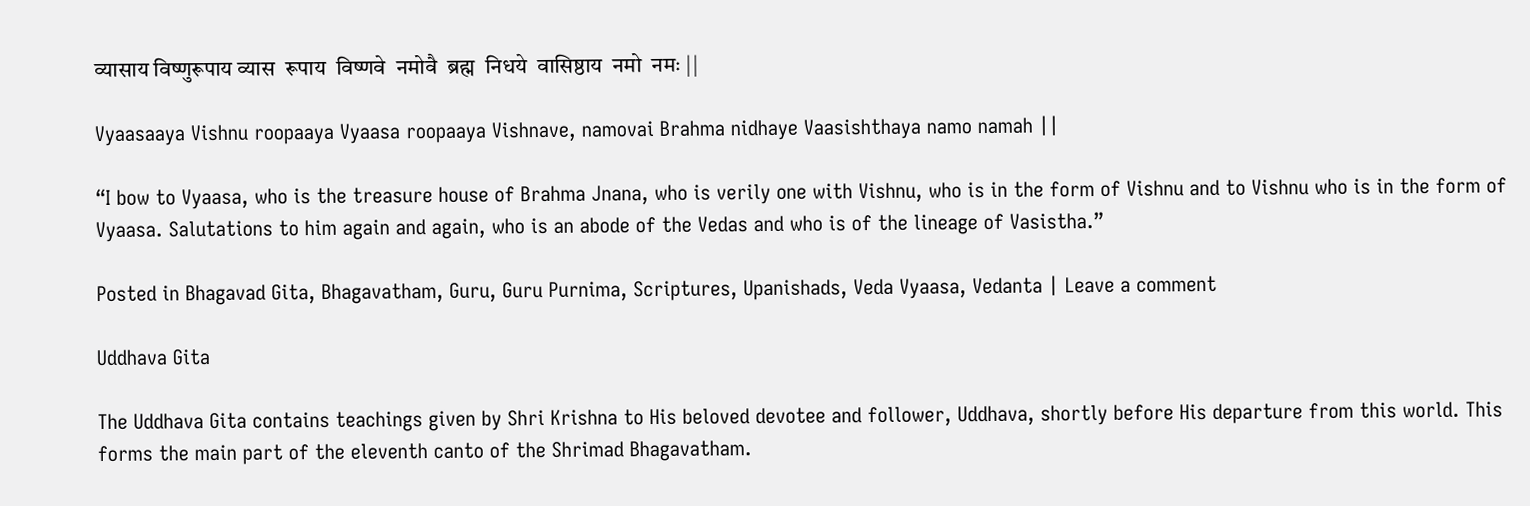व्यासाय विष्णुरूपाय व्यास  रूपाय  विष्णवे  नमोवै  ब्रह्म  निधये  वासिष्ठाय  नमो  नमः ||

Vyaasaaya Vishnu roopaaya Vyaasa roopaaya Vishnave, namovai Brahma nidhaye Vaasishthaya namo namah ||

“I bow to Vyaasa, who is the treasure house of Brahma Jnana, who is verily one with Vishnu, who is in the form of Vishnu and to Vishnu who is in the form of Vyaasa. Salutations to him again and again, who is an abode of the Vedas and who is of the lineage of Vasistha.”

Posted in Bhagavad Gita, Bhagavatham, Guru, Guru Purnima, Scriptures, Upanishads, Veda Vyaasa, Vedanta | Leave a comment

Uddhava Gita

The Uddhava Gita contains teachings given by Shri Krishna to His beloved devotee and follower, Uddhava, shortly before His departure from this world. This forms the main part of the eleventh canto of the Shrimad Bhagavatham.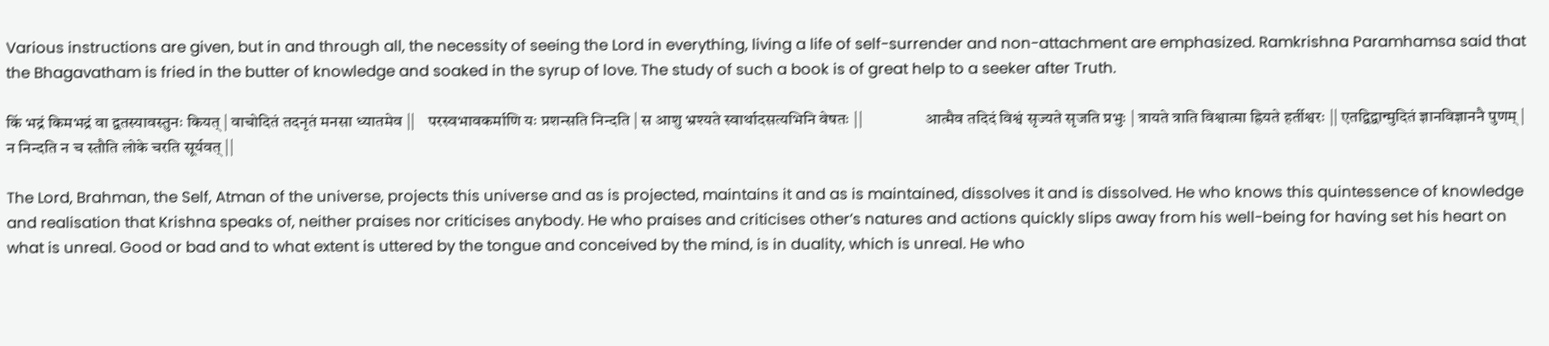Various instructions are given, but in and through all, the necessity of seeing the Lord in everything, living a life of self-surrender and non-attachment are emphasized. Ramkrishna Paramhamsa said that the Bhagavatham is fried in the butter of knowledge and soaked in the syrup of love. The study of such a book is of great help to a seeker after Truth.

किं भद्रं किमभद्रं वा द्वतस्यावस्तुनः कियत् | वाचोदितं तदनृतं मनसा ध्यातमेव ||    परस्वभावकर्माणि यः प्रशन्सति निन्दति | स आशु भ्रश्यते स्वार्थादसत्यभिनि वेषतः ||                   आत्मैव तदिदं विश्वं सृज्यते सृजति प्रभुः | त्रायते त्राति विश्वात्मा ह्रियते हर्तीश्वरः || एतद्विद्वान्मुदितं ज्ञानविज्ञाननै पुणम् | न निन्दति न च स्तौति लोके चरति सूर्यवत् ||

The Lord, Brahman, the Self, Atman of the universe, projects this universe and as is projected, maintains it and as is maintained, dissolves it and is dissolved. He who knows this quintessence of knowledge and realisation that Krishna speaks of, neither praises nor criticises anybody. He who praises and criticises other’s natures and actions quickly slips away from his well-being for having set his heart on what is unreal. Good or bad and to what extent is uttered by the tongue and conceived by the mind, is in duality, which is unreal. He who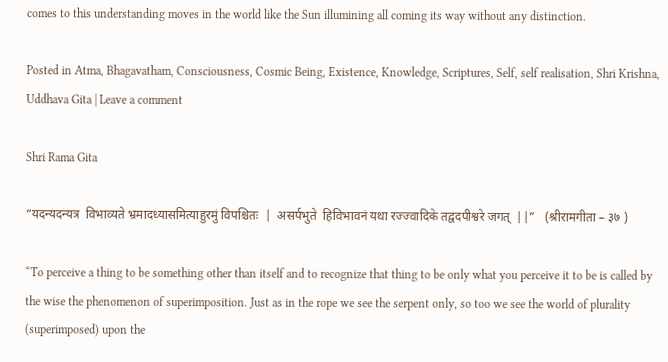comes to this understanding moves in the world like the Sun illumining all coming its way without any distinction.

Posted in Atma, Bhagavatham, Consciousness, Cosmic Being, Existence, Knowledge, Scriptures, Self, self realisation, Shri Krishna, Uddhava Gita | Leave a comment

Shri Rama Gita

“यदन्यदन्यत्र  विभाव्यते भ्रमादध्यासमित्याहुरमुं विपश्चितः  |  असर्पभुते  हिविभावनं यथा रज्ज्वादिके तद्वदपीश्वरे जगत्  ||”   (श्रीरामगीता – ३७ )

“To perceive a thing to be something other than itself and to recognize that thing to be only what you perceive it to be is called by the wise the phenomenon of superimposition. Just as in the rope we see the serpent only, so too we see the world of plurality (superimposed) upon the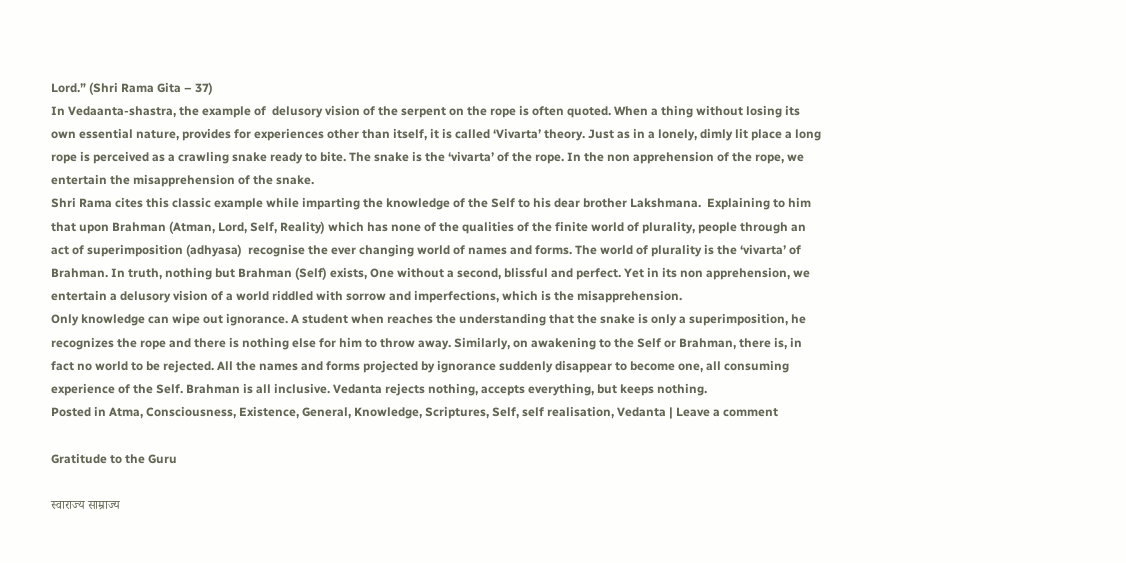Lord.” (Shri Rama Gita – 37)
In Vedaanta-shastra, the example of  delusory vision of the serpent on the rope is often quoted. When a thing without losing its own essential nature, provides for experiences other than itself, it is called ‘Vivarta’ theory. Just as in a lonely, dimly lit place a long rope is perceived as a crawling snake ready to bite. The snake is the ‘vivarta’ of the rope. In the non apprehension of the rope, we entertain the misapprehension of the snake.
Shri Rama cites this classic example while imparting the knowledge of the Self to his dear brother Lakshmana.  Explaining to him that upon Brahman (Atman, Lord, Self, Reality) which has none of the qualities of the finite world of plurality, people through an act of superimposition (adhyasa)  recognise the ever changing world of names and forms. The world of plurality is the ‘vivarta’ of Brahman. In truth, nothing but Brahman (Self) exists, One without a second, blissful and perfect. Yet in its non apprehension, we entertain a delusory vision of a world riddled with sorrow and imperfections, which is the misapprehension.
Only knowledge can wipe out ignorance. A student when reaches the understanding that the snake is only a superimposition, he recognizes the rope and there is nothing else for him to throw away. Similarly, on awakening to the Self or Brahman, there is, in fact no world to be rejected. All the names and forms projected by ignorance suddenly disappear to become one, all consuming experience of the Self. Brahman is all inclusive. Vedanta rejects nothing, accepts everything, but keeps nothing.
Posted in Atma, Consciousness, Existence, General, Knowledge, Scriptures, Self, self realisation, Vedanta | Leave a comment

Gratitude to the Guru

स्वाराज्य साम्राज्य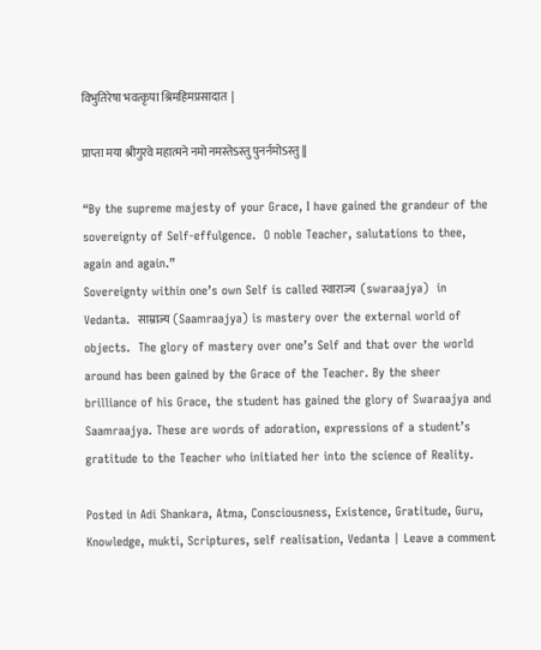विभुतिरेषा भवत्कृपा श्रिमहिमप्रसादात  |

प्राप्ता मया श्रीगुरवे महात्मने नमो नमस्तेSस्तु पुनर्नमोSस्तु ||

“By the supreme majesty of your Grace, I have gained the grandeur of the sovereignty of Self-effulgence.  O noble Teacher, salutations to thee, again and again.”
Sovereignty within one’s own Self is called स्वाराज्य  (swaraajya)  in Vedanta.  साम्राज्य (Saamraajya) is mastery over the external world of objects.  The glory of mastery over one’s Self and that over the world around has been gained by the Grace of the Teacher. By the sheer brilliance of his Grace, the student has gained the glory of Swaraajya and Saamraajya. These are words of adoration, expressions of a student’s gratitude to the Teacher who initiated her into the science of Reality.

Posted in Adi Shankara, Atma, Consciousness, Existence, Gratitude, Guru, Knowledge, mukti, Scriptures, self realisation, Vedanta | Leave a comment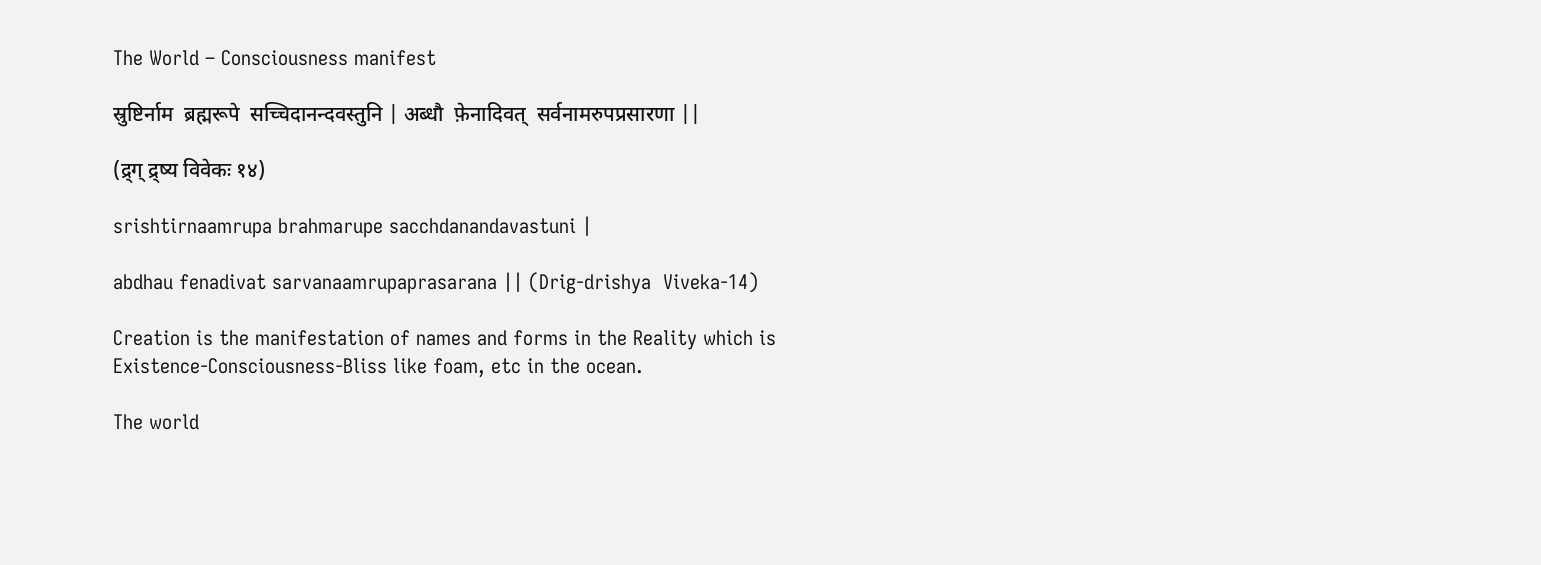The World – Consciousness manifest

स्रुष्टिर्नाम  ब्रह्मरूपे  सच्चिदानन्दवस्तुनि | अब्धौ  फ़ेनादिवत्  सर्वनामरुपप्रसारणा ||

(द्र्ग् द्र्ष्य विवेकः १४)

srishtirnaamrupa brahmarupe sacchdanandavastuni |

abdhau fenadivat sarvanaamrupaprasarana || (Drig-drishya  Viveka-14)

Creation is the manifestation of names and forms in the Reality which is Existence-Consciousness-Bliss like foam, etc in the ocean.

The world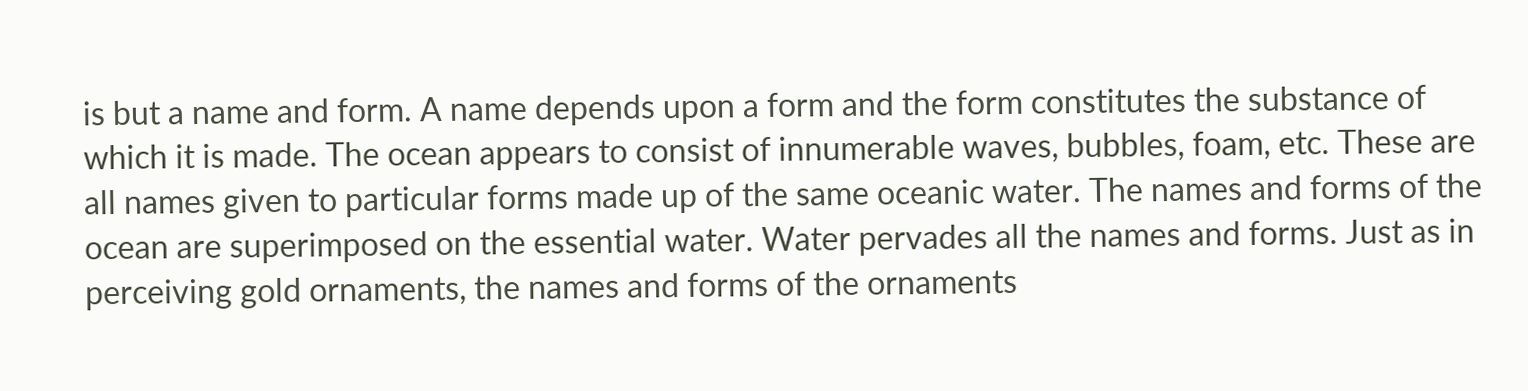is but a name and form. A name depends upon a form and the form constitutes the substance of which it is made. The ocean appears to consist of innumerable waves, bubbles, foam, etc. These are all names given to particular forms made up of the same oceanic water. The names and forms of the ocean are superimposed on the essential water. Water pervades all the names and forms. Just as in perceiving gold ornaments, the names and forms of the ornaments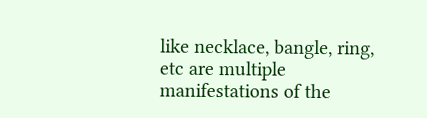like necklace, bangle, ring, etc are multiple manifestations of the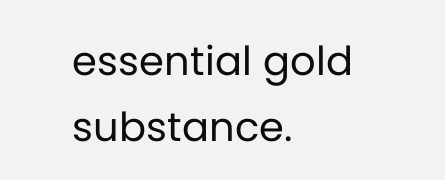essential gold substance.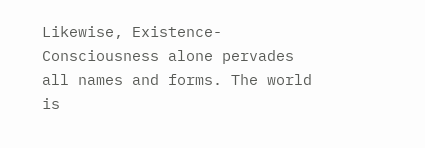Likewise, Existence-Consciousness alone pervades all names and forms. The world is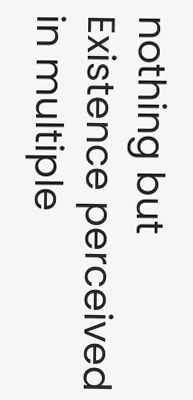nothing but Existence perceived in multiple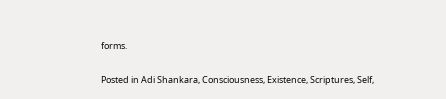forms.

Posted in Adi Shankara, Consciousness, Existence, Scriptures, Self,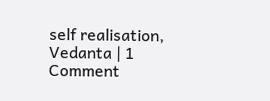self realisation, Vedanta | 1 Comment